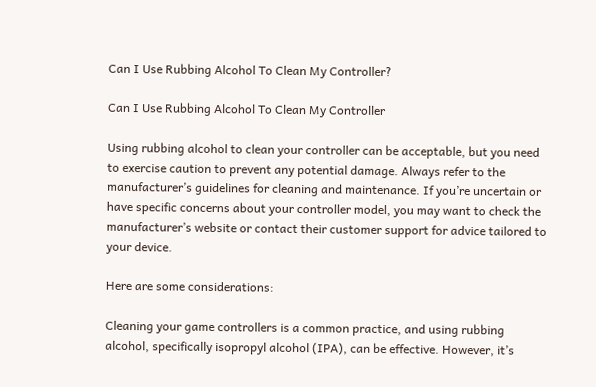Can I Use Rubbing Alcohol To Clean My Controller?

Can I Use Rubbing Alcohol To Clean My Controller

Using rubbing alcohol to clean your controller can be acceptable, but you need to exercise caution to prevent any potential damage. Always refer to the manufacturer’s guidelines for cleaning and maintenance. If you’re uncertain or have specific concerns about your controller model, you may want to check the manufacturer’s website or contact their customer support for advice tailored to your device.

Here are some considerations:

Cleaning your game controllers is a common practice, and using rubbing alcohol, specifically isopropyl alcohol (IPA), can be effective. However, it’s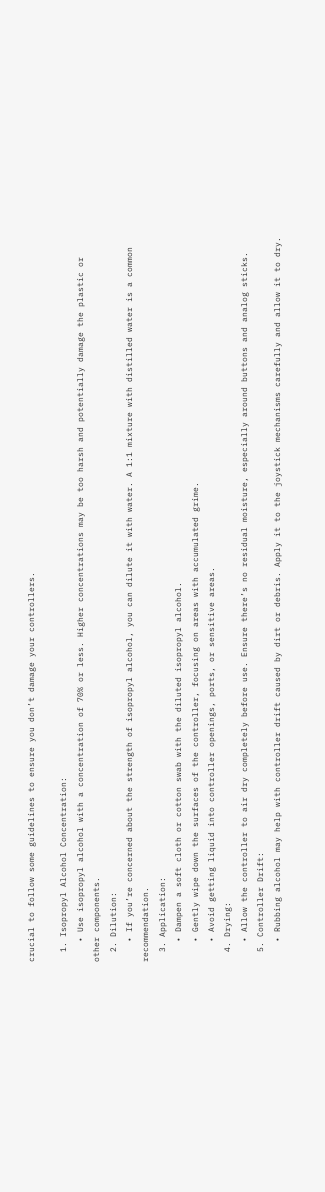crucial to follow some guidelines to ensure you don’t damage your controllers.

  1. Isopropyl Alcohol Concentration:
    • Use isopropyl alcohol with a concentration of 70% or less. Higher concentrations may be too harsh and potentially damage the plastic or other components.
  2. Dilution:
    • If you’re concerned about the strength of isopropyl alcohol, you can dilute it with water. A 1:1 mixture with distilled water is a common recommendation.
  3. Application:
    • Dampen a soft cloth or cotton swab with the diluted isopropyl alcohol.
    • Gently wipe down the surfaces of the controller, focusing on areas with accumulated grime.
    • Avoid getting liquid into controller openings, ports, or sensitive areas.
  4. Drying:
    • Allow the controller to air dry completely before use. Ensure there’s no residual moisture, especially around buttons and analog sticks.
  5. Controller Drift:
    • Rubbing alcohol may help with controller drift caused by dirt or debris. Apply it to the joystick mechanisms carefully and allow it to dry.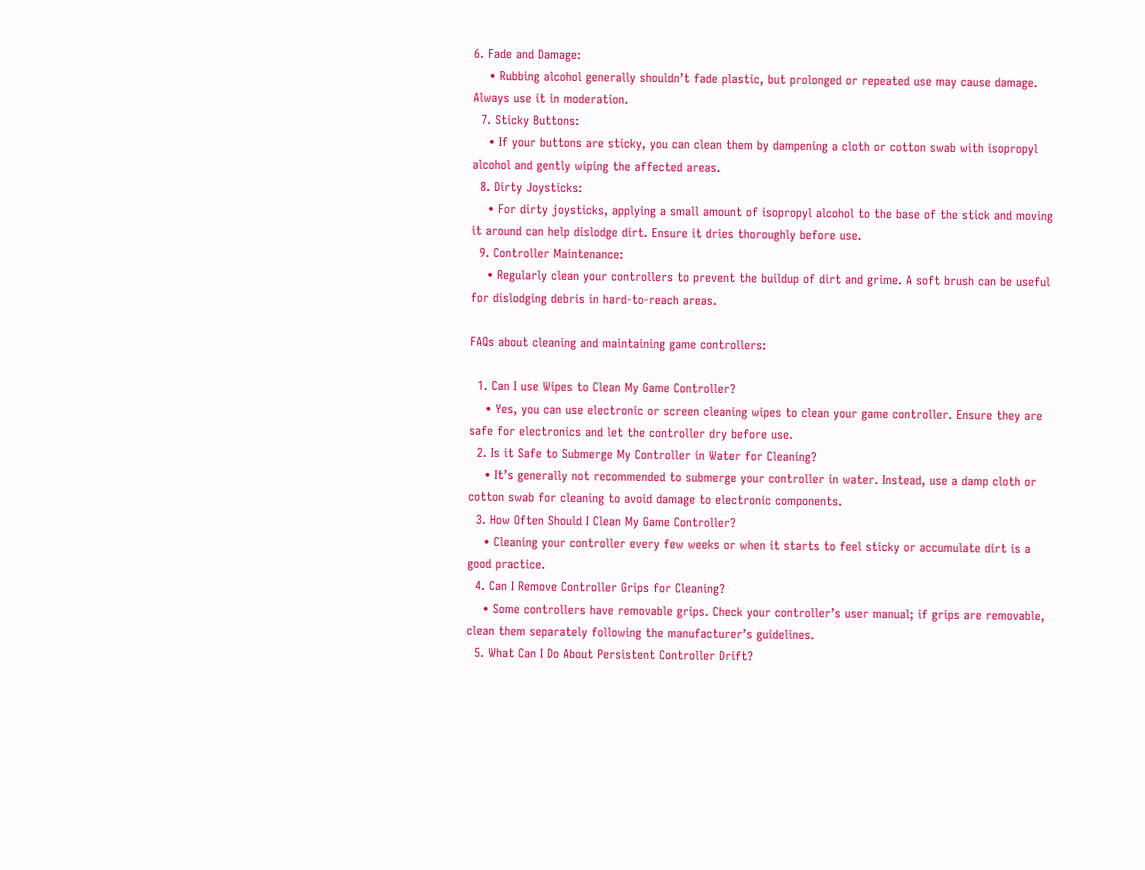6. Fade and Damage:
    • Rubbing alcohol generally shouldn’t fade plastic, but prolonged or repeated use may cause damage. Always use it in moderation.
  7. Sticky Buttons:
    • If your buttons are sticky, you can clean them by dampening a cloth or cotton swab with isopropyl alcohol and gently wiping the affected areas.
  8. Dirty Joysticks:
    • For dirty joysticks, applying a small amount of isopropyl alcohol to the base of the stick and moving it around can help dislodge dirt. Ensure it dries thoroughly before use.
  9. Controller Maintenance:
    • Regularly clean your controllers to prevent the buildup of dirt and grime. A soft brush can be useful for dislodging debris in hard-to-reach areas.

FAQs about cleaning and maintaining game controllers:

  1. Can I use Wipes to Clean My Game Controller?
    • Yes, you can use electronic or screen cleaning wipes to clean your game controller. Ensure they are safe for electronics and let the controller dry before use.
  2. Is it Safe to Submerge My Controller in Water for Cleaning?
    • It’s generally not recommended to submerge your controller in water. Instead, use a damp cloth or cotton swab for cleaning to avoid damage to electronic components.
  3. How Often Should I Clean My Game Controller?
    • Cleaning your controller every few weeks or when it starts to feel sticky or accumulate dirt is a good practice.
  4. Can I Remove Controller Grips for Cleaning?
    • Some controllers have removable grips. Check your controller’s user manual; if grips are removable, clean them separately following the manufacturer’s guidelines.
  5. What Can I Do About Persistent Controller Drift?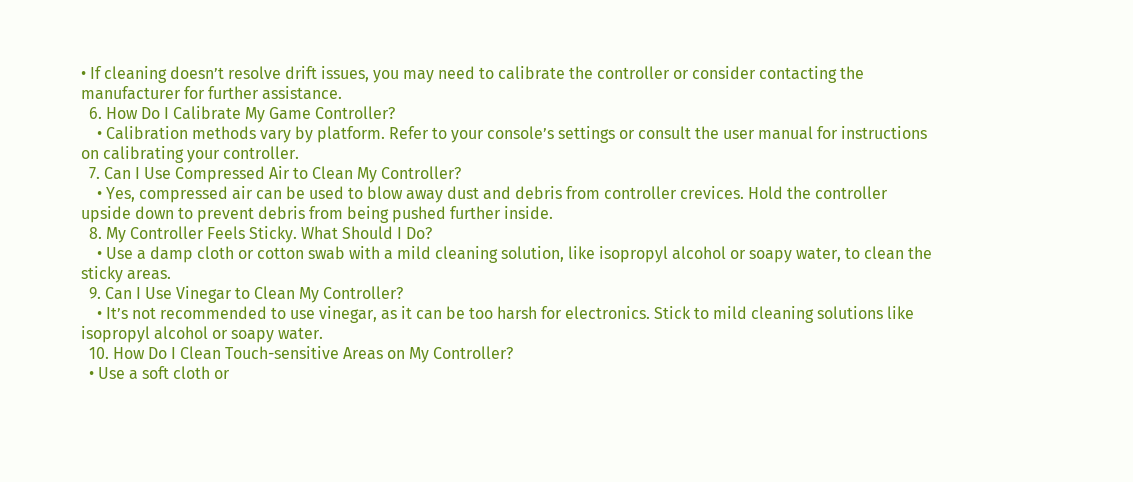• If cleaning doesn’t resolve drift issues, you may need to calibrate the controller or consider contacting the manufacturer for further assistance.
  6. How Do I Calibrate My Game Controller?
    • Calibration methods vary by platform. Refer to your console’s settings or consult the user manual for instructions on calibrating your controller.
  7. Can I Use Compressed Air to Clean My Controller?
    • Yes, compressed air can be used to blow away dust and debris from controller crevices. Hold the controller upside down to prevent debris from being pushed further inside.
  8. My Controller Feels Sticky. What Should I Do?
    • Use a damp cloth or cotton swab with a mild cleaning solution, like isopropyl alcohol or soapy water, to clean the sticky areas.
  9. Can I Use Vinegar to Clean My Controller?
    • It’s not recommended to use vinegar, as it can be too harsh for electronics. Stick to mild cleaning solutions like isopropyl alcohol or soapy water.
  10. How Do I Clean Touch-sensitive Areas on My Controller?
  • Use a soft cloth or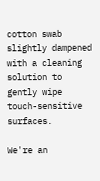cotton swab slightly dampened with a cleaning solution to gently wipe touch-sensitive surfaces.

We're an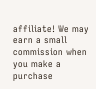affiliate! We may earn a small commission when you make a purchase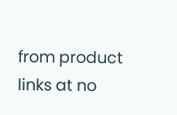from product links at no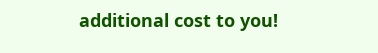additional cost to you!